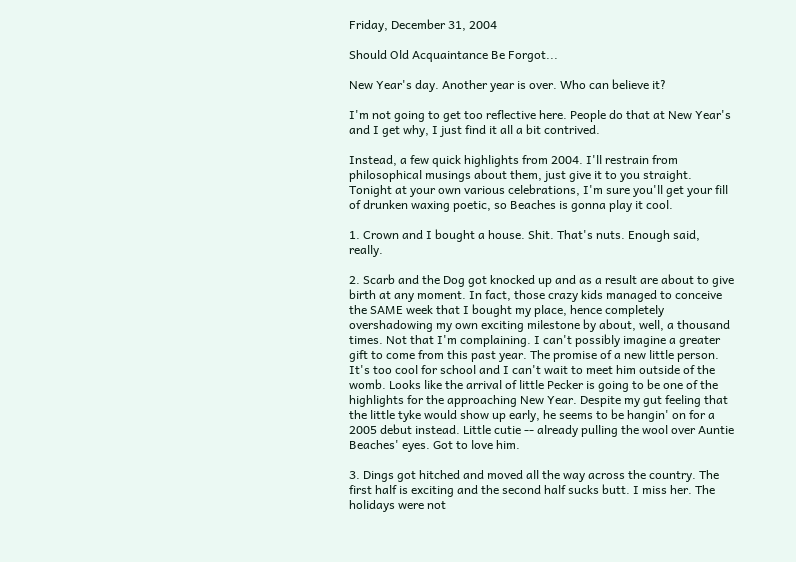Friday, December 31, 2004

Should Old Acquaintance Be Forgot...

New Year's day. Another year is over. Who can believe it?

I'm not going to get too reflective here. People do that at New Year's and I get why, I just find it all a bit contrived.

Instead, a few quick highlights from 2004. I'll restrain from philosophical musings about them, just give it to you straight. Tonight at your own various celebrations, I'm sure you'll get your fill of drunken waxing poetic, so Beaches is gonna play it cool.

1. Crown and I bought a house. Shit. That's nuts. Enough said, really.

2. Scarb and the Dog got knocked up and as a result are about to give birth at any moment. In fact, those crazy kids managed to conceive the SAME week that I bought my place, hence completely overshadowing my own exciting milestone by about, well, a thousand times. Not that I'm complaining. I can't possibly imagine a greater gift to come from this past year. The promise of a new little person. It's too cool for school and I can't wait to meet him outside of the womb. Looks like the arrival of little Pecker is going to be one of the highlights for the approaching New Year. Despite my gut feeling that the little tyke would show up early, he seems to be hangin' on for a 2005 debut instead. Little cutie -- already pulling the wool over Auntie Beaches' eyes. Got to love him.

3. Dings got hitched and moved all the way across the country. The first half is exciting and the second half sucks butt. I miss her. The holidays were not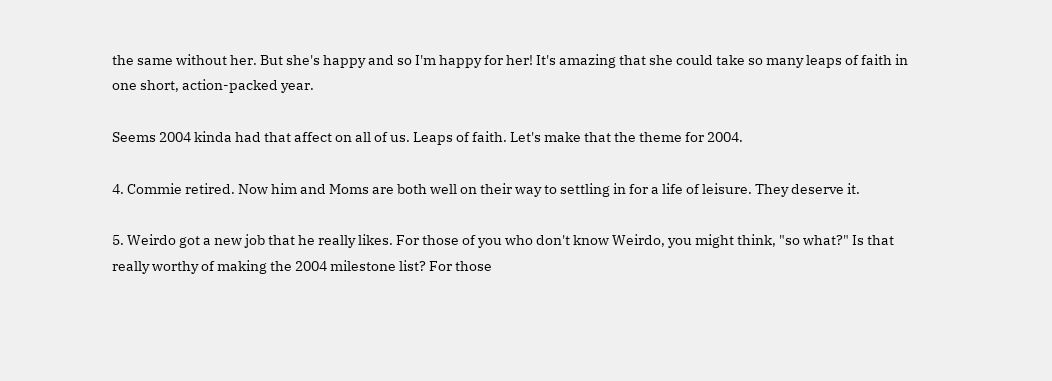the same without her. But she's happy and so I'm happy for her! It's amazing that she could take so many leaps of faith in one short, action-packed year.

Seems 2004 kinda had that affect on all of us. Leaps of faith. Let's make that the theme for 2004.

4. Commie retired. Now him and Moms are both well on their way to settling in for a life of leisure. They deserve it.

5. Weirdo got a new job that he really likes. For those of you who don't know Weirdo, you might think, "so what?" Is that really worthy of making the 2004 milestone list? For those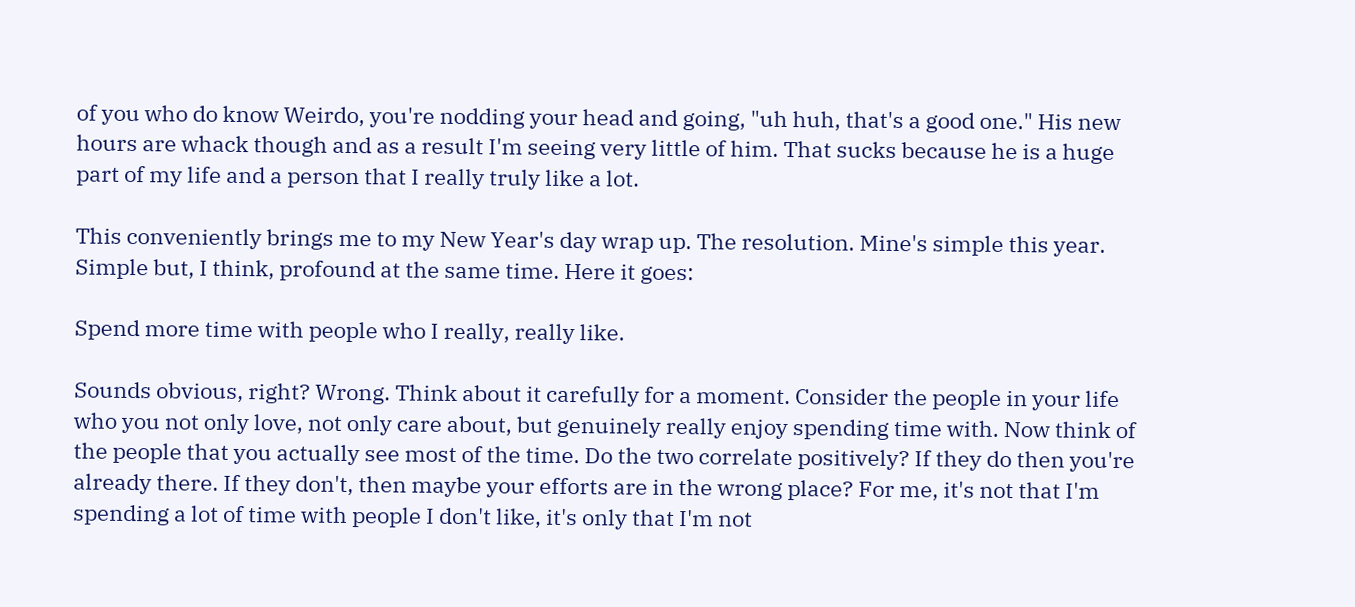of you who do know Weirdo, you're nodding your head and going, "uh huh, that's a good one." His new hours are whack though and as a result I'm seeing very little of him. That sucks because he is a huge part of my life and a person that I really truly like a lot.

This conveniently brings me to my New Year's day wrap up. The resolution. Mine's simple this year. Simple but, I think, profound at the same time. Here it goes:

Spend more time with people who I really, really like.

Sounds obvious, right? Wrong. Think about it carefully for a moment. Consider the people in your life who you not only love, not only care about, but genuinely really enjoy spending time with. Now think of the people that you actually see most of the time. Do the two correlate positively? If they do then you're already there. If they don't, then maybe your efforts are in the wrong place? For me, it's not that I'm spending a lot of time with people I don't like, it's only that I'm not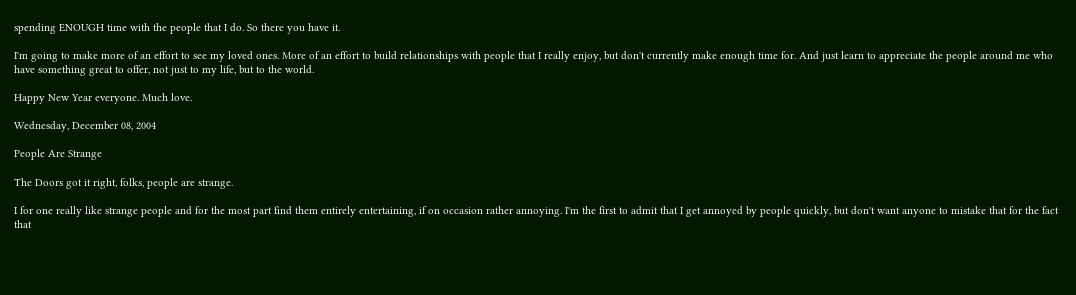spending ENOUGH time with the people that I do. So there you have it.

I'm going to make more of an effort to see my loved ones. More of an effort to build relationships with people that I really enjoy, but don't currently make enough time for. And just learn to appreciate the people around me who have something great to offer, not just to my life, but to the world.

Happy New Year everyone. Much love.

Wednesday, December 08, 2004

People Are Strange

The Doors got it right, folks, people are strange.

I for one really like strange people and for the most part find them entirely entertaining, if on occasion rather annoying. I'm the first to admit that I get annoyed by people quickly, but don't want anyone to mistake that for the fact that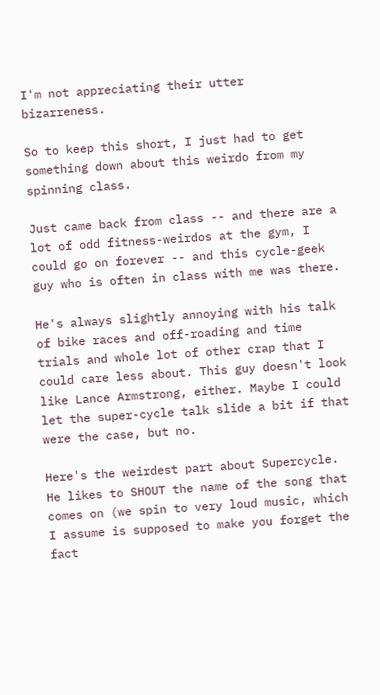I'm not appreciating their utter bizarreness.

So to keep this short, I just had to get something down about this weirdo from my spinning class.

Just came back from class -- and there are a lot of odd fitness-weirdos at the gym, I could go on forever -- and this cycle-geek guy who is often in class with me was there.

He's always slightly annoying with his talk of bike races and off-roading and time trials and whole lot of other crap that I could care less about. This guy doesn't look like Lance Armstrong, either. Maybe I could let the super-cycle talk slide a bit if that were the case, but no.

Here's the weirdest part about Supercycle. He likes to SHOUT the name of the song that comes on (we spin to very loud music, which I assume is supposed to make you forget the fact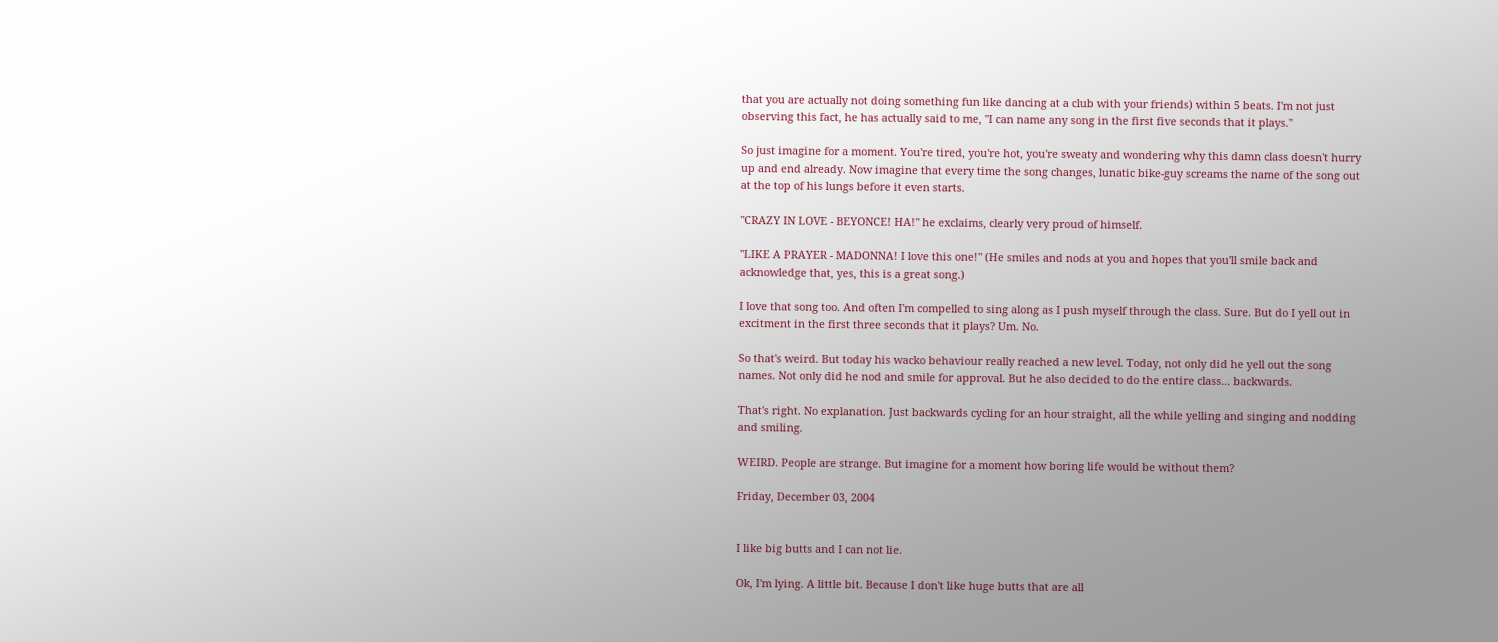that you are actually not doing something fun like dancing at a club with your friends) within 5 beats. I'm not just observing this fact, he has actually said to me, "I can name any song in the first five seconds that it plays."

So just imagine for a moment. You're tired, you're hot, you're sweaty and wondering why this damn class doesn't hurry up and end already. Now imagine that every time the song changes, lunatic bike-guy screams the name of the song out at the top of his lungs before it even starts.

"CRAZY IN LOVE - BEYONCE! HA!" he exclaims, clearly very proud of himself.

"LIKE A PRAYER - MADONNA! I love this one!" (He smiles and nods at you and hopes that you'll smile back and acknowledge that, yes, this is a great song.)

I love that song too. And often I'm compelled to sing along as I push myself through the class. Sure. But do I yell out in excitment in the first three seconds that it plays? Um. No.

So that's weird. But today his wacko behaviour really reached a new level. Today, not only did he yell out the song names. Not only did he nod and smile for approval. But he also decided to do the entire class... backwards.

That's right. No explanation. Just backwards cycling for an hour straight, all the while yelling and singing and nodding and smiling.

WEIRD. People are strange. But imagine for a moment how boring life would be without them?

Friday, December 03, 2004


I like big butts and I can not lie.

Ok, I'm lying. A little bit. Because I don't like huge butts that are all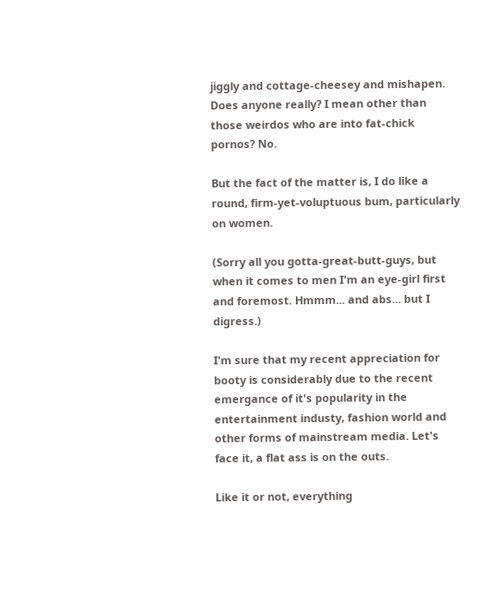jiggly and cottage-cheesey and mishapen. Does anyone really? I mean other than those weirdos who are into fat-chick pornos? No.

But the fact of the matter is, I do like a round, firm-yet-voluptuous bum, particularly on women.

(Sorry all you gotta-great-butt-guys, but when it comes to men I'm an eye-girl first and foremost. Hmmm... and abs... but I digress.)

I'm sure that my recent appreciation for booty is considerably due to the recent emergance of it's popularity in the entertainment industy, fashion world and other forms of mainstream media. Let's face it, a flat ass is on the outs.

Like it or not, everything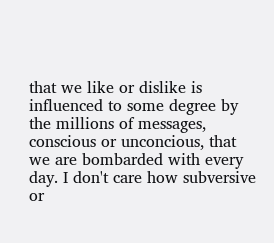that we like or dislike is influenced to some degree by the millions of messages, conscious or unconcious, that we are bombarded with every day. I don't care how subversive or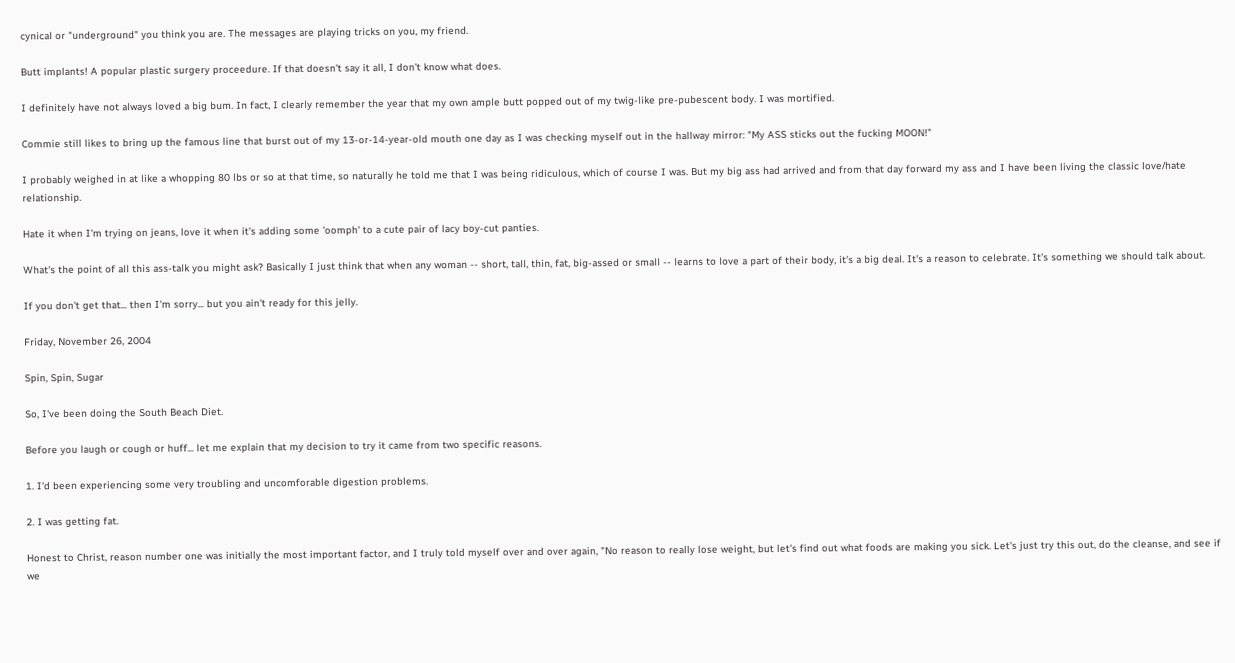cynical or "underground" you think you are. The messages are playing tricks on you, my friend.

Butt implants! A popular plastic surgery proceedure. If that doesn't say it all, I don't know what does.

I definitely have not always loved a big bum. In fact, I clearly remember the year that my own ample butt popped out of my twig-like pre-pubescent body. I was mortified.

Commie still likes to bring up the famous line that burst out of my 13-or-14-year-old mouth one day as I was checking myself out in the hallway mirror: "My ASS sticks out the fucking MOON!"

I probably weighed in at like a whopping 80 lbs or so at that time, so naturally he told me that I was being ridiculous, which of course I was. But my big ass had arrived and from that day forward my ass and I have been living the classic love/hate relationship.

Hate it when I'm trying on jeans, love it when it's adding some 'oomph' to a cute pair of lacy boy-cut panties.

What's the point of all this ass-talk you might ask? Basically I just think that when any woman -- short, tall, thin, fat, big-assed or small -- learns to love a part of their body, it's a big deal. It's a reason to celebrate. It's something we should talk about.

If you don't get that... then I'm sorry... but you ain't ready for this jelly.

Friday, November 26, 2004

Spin, Spin, Sugar

So, I've been doing the South Beach Diet.

Before you laugh or cough or huff... let me explain that my decision to try it came from two specific reasons.

1. I'd been experiencing some very troubling and uncomforable digestion problems.

2. I was getting fat.

Honest to Christ, reason number one was initially the most important factor, and I truly told myself over and over again, "No reason to really lose weight, but let's find out what foods are making you sick. Let's just try this out, do the cleanse, and see if we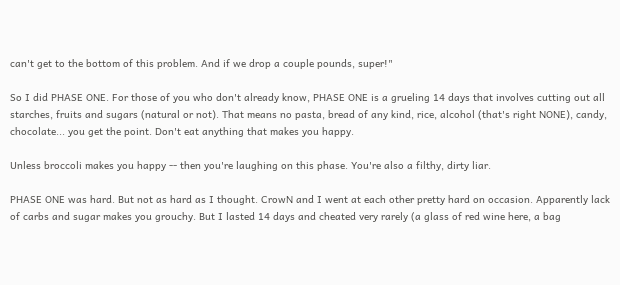can't get to the bottom of this problem. And if we drop a couple pounds, super!"

So I did PHASE ONE. For those of you who don't already know, PHASE ONE is a grueling 14 days that involves cutting out all starches, fruits and sugars (natural or not). That means no pasta, bread of any kind, rice, alcohol (that's right NONE), candy, chocolate... you get the point. Don't eat anything that makes you happy.

Unless broccoli makes you happy -- then you're laughing on this phase. You're also a filthy, dirty liar.

PHASE ONE was hard. But not as hard as I thought. CrowN and I went at each other pretty hard on occasion. Apparently lack of carbs and sugar makes you grouchy. But I lasted 14 days and cheated very rarely (a glass of red wine here, a bag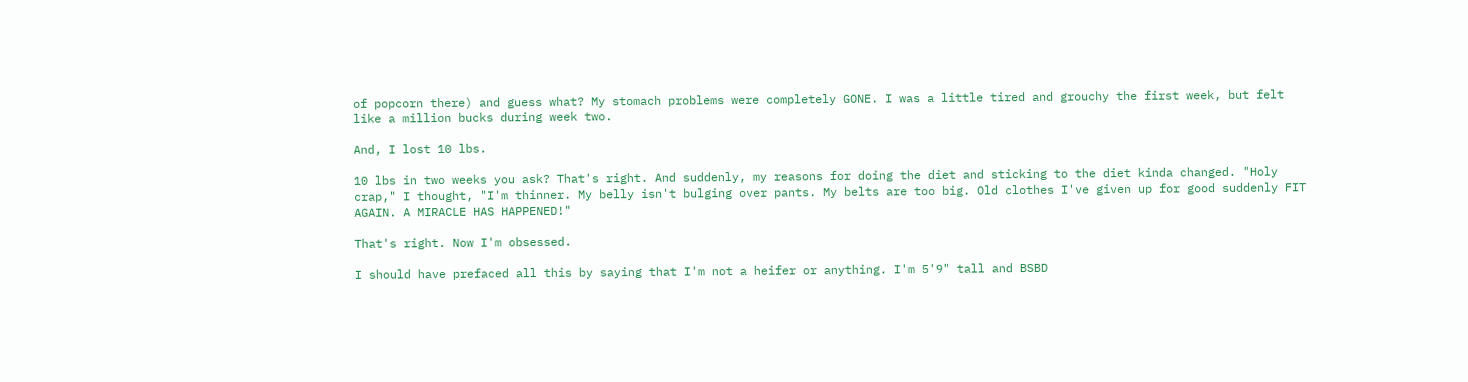of popcorn there) and guess what? My stomach problems were completely GONE. I was a little tired and grouchy the first week, but felt like a million bucks during week two.

And, I lost 10 lbs.

10 lbs in two weeks you ask? That's right. And suddenly, my reasons for doing the diet and sticking to the diet kinda changed. "Holy crap," I thought, "I'm thinner. My belly isn't bulging over pants. My belts are too big. Old clothes I've given up for good suddenly FIT AGAIN. A MIRACLE HAS HAPPENED!"

That's right. Now I'm obsessed.

I should have prefaced all this by saying that I'm not a heifer or anything. I'm 5'9" tall and BSBD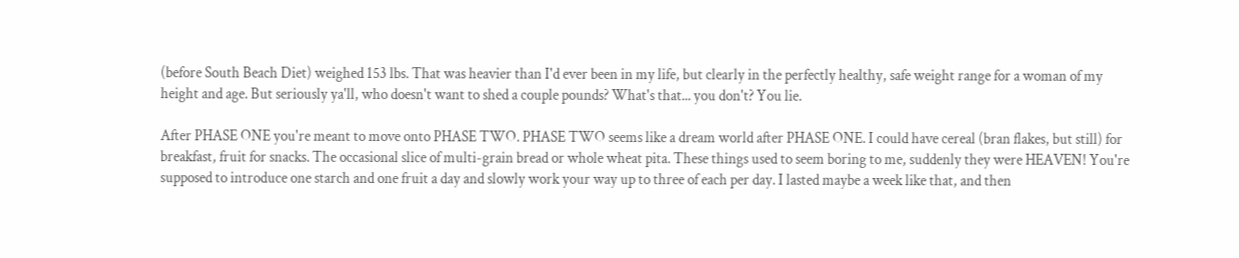(before South Beach Diet) weighed 153 lbs. That was heavier than I'd ever been in my life, but clearly in the perfectly healthy, safe weight range for a woman of my height and age. But seriously ya'll, who doesn't want to shed a couple pounds? What's that... you don't? You lie.

After PHASE ONE you're meant to move onto PHASE TWO. PHASE TWO seems like a dream world after PHASE ONE. I could have cereal (bran flakes, but still) for breakfast, fruit for snacks. The occasional slice of multi-grain bread or whole wheat pita. These things used to seem boring to me, suddenly they were HEAVEN! You're supposed to introduce one starch and one fruit a day and slowly work your way up to three of each per day. I lasted maybe a week like that, and then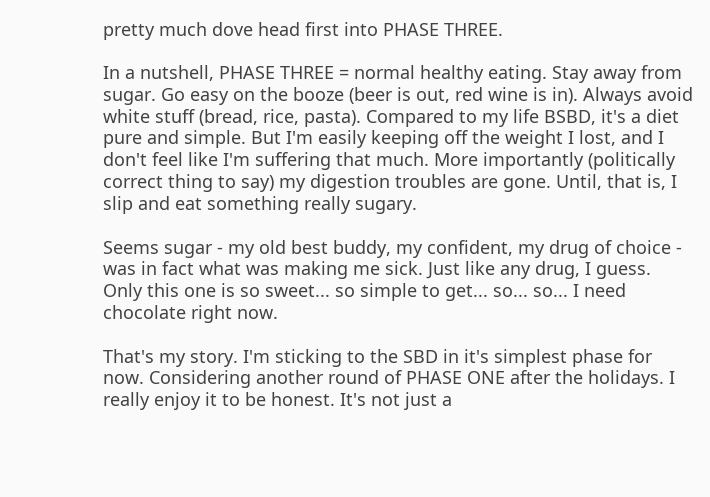pretty much dove head first into PHASE THREE.

In a nutshell, PHASE THREE = normal healthy eating. Stay away from sugar. Go easy on the booze (beer is out, red wine is in). Always avoid white stuff (bread, rice, pasta). Compared to my life BSBD, it's a diet pure and simple. But I'm easily keeping off the weight I lost, and I don't feel like I'm suffering that much. More importantly (politically correct thing to say) my digestion troubles are gone. Until, that is, I slip and eat something really sugary.

Seems sugar - my old best buddy, my confident, my drug of choice - was in fact what was making me sick. Just like any drug, I guess. Only this one is so sweet... so simple to get... so... so... I need chocolate right now.

That's my story. I'm sticking to the SBD in it's simplest phase for now. Considering another round of PHASE ONE after the holidays. I really enjoy it to be honest. It's not just a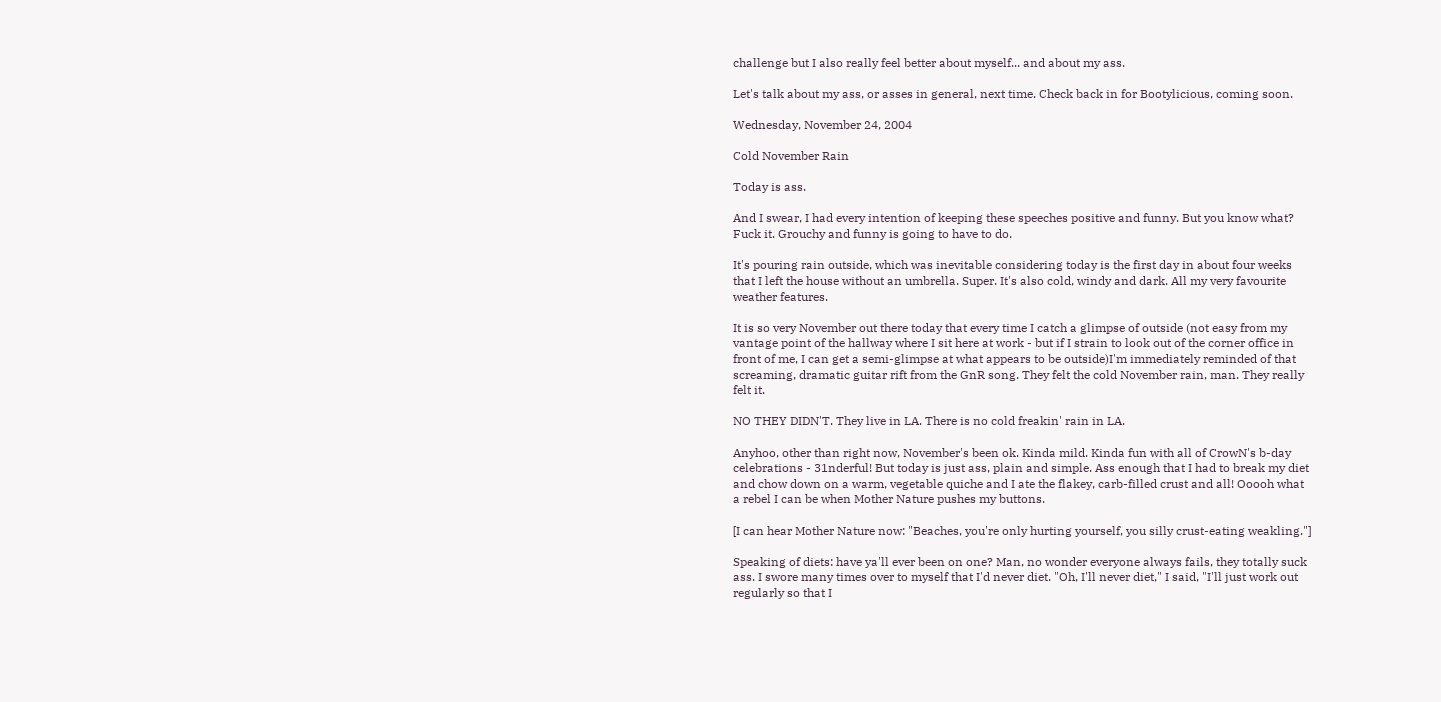challenge but I also really feel better about myself... and about my ass.

Let's talk about my ass, or asses in general, next time. Check back in for Bootylicious, coming soon.

Wednesday, November 24, 2004

Cold November Rain

Today is ass.

And I swear, I had every intention of keeping these speeches positive and funny. But you know what? Fuck it. Grouchy and funny is going to have to do.

It's pouring rain outside, which was inevitable considering today is the first day in about four weeks that I left the house without an umbrella. Super. It's also cold, windy and dark. All my very favourite weather features.

It is so very November out there today that every time I catch a glimpse of outside (not easy from my vantage point of the hallway where I sit here at work - but if I strain to look out of the corner office in front of me, I can get a semi-glimpse at what appears to be outside)I'm immediately reminded of that screaming, dramatic guitar rift from the GnR song. They felt the cold November rain, man. They really felt it.

NO THEY DIDN'T. They live in LA. There is no cold freakin' rain in LA.

Anyhoo, other than right now, November's been ok. Kinda mild. Kinda fun with all of CrowN's b-day celebrations - 31nderful! But today is just ass, plain and simple. Ass enough that I had to break my diet and chow down on a warm, vegetable quiche and I ate the flakey, carb-filled crust and all! Ooooh what a rebel I can be when Mother Nature pushes my buttons.

[I can hear Mother Nature now: "Beaches, you're only hurting yourself, you silly crust-eating weakling."]

Speaking of diets: have ya'll ever been on one? Man, no wonder everyone always fails, they totally suck ass. I swore many times over to myself that I'd never diet. "Oh, I'll never diet," I said, "I'll just work out regularly so that I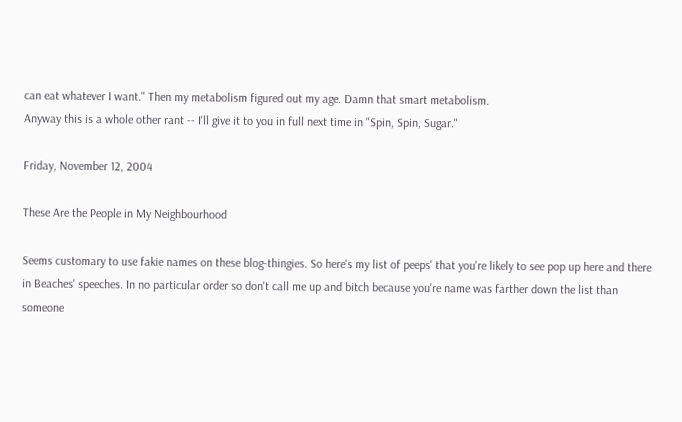can eat whatever I want." Then my metabolism figured out my age. Damn that smart metabolism.
Anyway this is a whole other rant -- I'll give it to you in full next time in "Spin, Spin, Sugar."

Friday, November 12, 2004

These Are the People in My Neighbourhood

Seems customary to use fakie names on these blog-thingies. So here's my list of peeps' that you're likely to see pop up here and there in Beaches' speeches. In no particular order so don't call me up and bitch because you're name was farther down the list than someone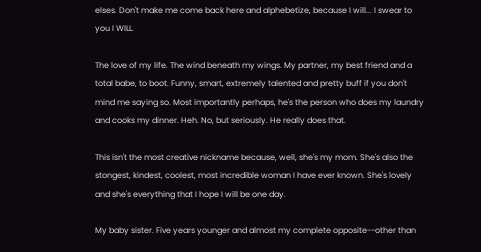elses. Don't make me come back here and alphebetize, because I will... I swear to you I WILL.

The love of my life. The wind beneath my wings. My partner, my best friend and a total babe, to boot. Funny, smart, extremely talented and pretty buff if you don't mind me saying so. Most importantly perhaps, he's the person who does my laundry and cooks my dinner. Heh. No, but seriously. He really does that.

This isn't the most creative nickname because, well, she's my mom. She's also the stongest, kindest, coolest, most incredible woman I have ever known. She's lovely and she's everything that I hope I will be one day.

My baby sister. Five years younger and almost my complete opposite--other than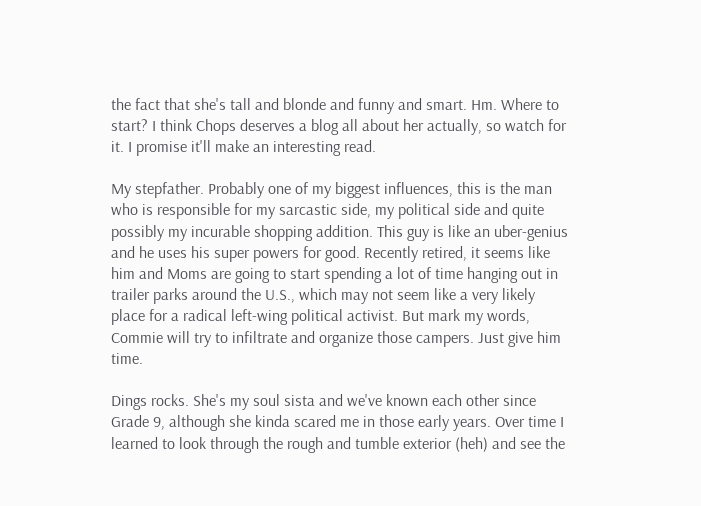the fact that she's tall and blonde and funny and smart. Hm. Where to start? I think Chops deserves a blog all about her actually, so watch for it. I promise it'll make an interesting read.

My stepfather. Probably one of my biggest influences, this is the man who is responsible for my sarcastic side, my political side and quite possibly my incurable shopping addition. This guy is like an uber-genius and he uses his super powers for good. Recently retired, it seems like him and Moms are going to start spending a lot of time hanging out in trailer parks around the U.S., which may not seem like a very likely place for a radical left-wing political activist. But mark my words, Commie will try to infiltrate and organize those campers. Just give him time.

Dings rocks. She's my soul sista and we've known each other since Grade 9, although she kinda scared me in those early years. Over time I learned to look through the rough and tumble exterior (heh) and see the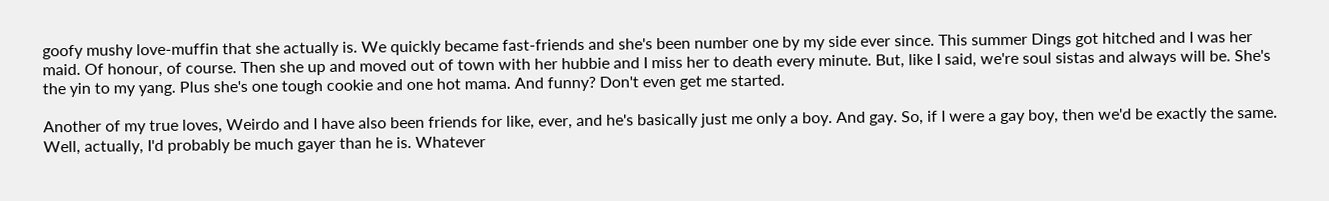goofy mushy love-muffin that she actually is. We quickly became fast-friends and she's been number one by my side ever since. This summer Dings got hitched and I was her maid. Of honour, of course. Then she up and moved out of town with her hubbie and I miss her to death every minute. But, like I said, we're soul sistas and always will be. She's the yin to my yang. Plus she's one tough cookie and one hot mama. And funny? Don't even get me started.

Another of my true loves, Weirdo and I have also been friends for like, ever, and he's basically just me only a boy. And gay. So, if I were a gay boy, then we'd be exactly the same. Well, actually, I'd probably be much gayer than he is. Whatever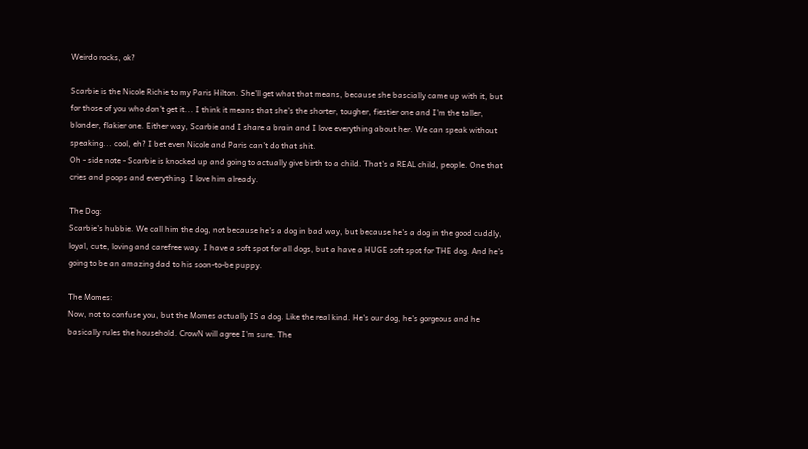Weirdo rocks, ok?

Scarbie is the Nicole Richie to my Paris Hilton. She'll get what that means, because she bascially came up with it, but for those of you who don't get it... I think it means that she's the shorter, tougher, fiestier one and I'm the taller, blonder, flakier one. Either way, Scarbie and I share a brain and I love everything about her. We can speak without speaking... cool, eh? I bet even Nicole and Paris can't do that shit.
Oh - side note - Scarbie is knocked up and going to actually give birth to a child. That's a REAL child, people. One that cries and poops and everything. I love him already.

The Dog:
Scarbie's hubbie. We call him the dog, not because he's a dog in bad way, but because he's a dog in the good cuddly, loyal, cute, loving and carefree way. I have a soft spot for all dogs, but a have a HUGE soft spot for THE dog. And he's going to be an amazing dad to his soon-to-be puppy.

The Momes:
Now, not to confuse you, but the Momes actually IS a dog. Like the real kind. He's our dog, he's gorgeous and he basically rules the household. CrowN will agree I'm sure. The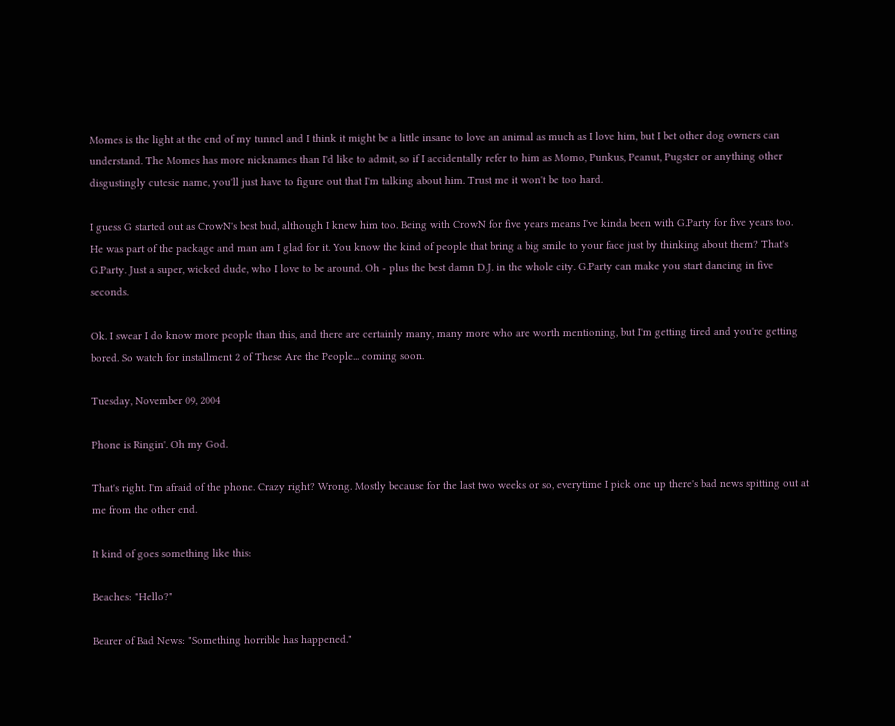Momes is the light at the end of my tunnel and I think it might be a little insane to love an animal as much as I love him, but I bet other dog owners can understand. The Momes has more nicknames than I'd like to admit, so if I accidentally refer to him as Momo, Punkus, Peanut, Pugster or anything other disgustingly cutesie name, you'll just have to figure out that I'm talking about him. Trust me it won't be too hard.

I guess G started out as CrowN's best bud, although I knew him too. Being with CrowN for five years means I've kinda been with G.Party for five years too. He was part of the package and man am I glad for it. You know the kind of people that bring a big smile to your face just by thinking about them? That's G.Party. Just a super, wicked dude, who I love to be around. Oh - plus the best damn D.J. in the whole city. G.Party can make you start dancing in five seconds.

Ok. I swear I do know more people than this, and there are certainly many, many more who are worth mentioning, but I'm getting tired and you're getting bored. So watch for installment 2 of These Are the People... coming soon.

Tuesday, November 09, 2004

Phone is Ringin'. Oh my God.

That's right. I'm afraid of the phone. Crazy right? Wrong. Mostly because for the last two weeks or so, everytime I pick one up there's bad news spitting out at me from the other end.

It kind of goes something like this:

Beaches: "Hello?"

Bearer of Bad News: "Something horrible has happened."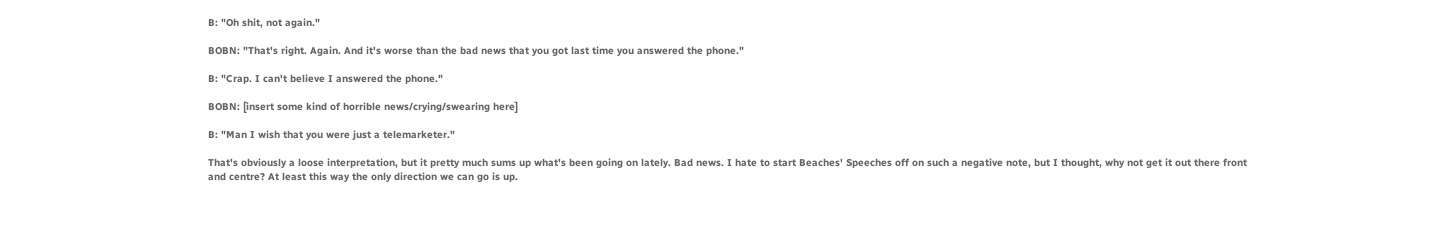B: "Oh shit, not again."

BOBN: "That's right. Again. And it's worse than the bad news that you got last time you answered the phone."

B: "Crap. I can't believe I answered the phone."

BOBN: [insert some kind of horrible news/crying/swearing here]

B: "Man I wish that you were just a telemarketer."

That's obviously a loose interpretation, but it pretty much sums up what's been going on lately. Bad news. I hate to start Beaches' Speeches off on such a negative note, but I thought, why not get it out there front and centre? At least this way the only direction we can go is up.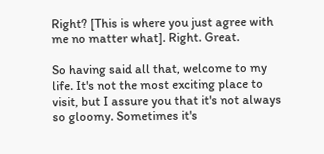Right? [This is where you just agree with me no matter what]. Right. Great.

So having said all that, welcome to my life. It's not the most exciting place to visit, but I assure you that it's not always so gloomy. Sometimes it's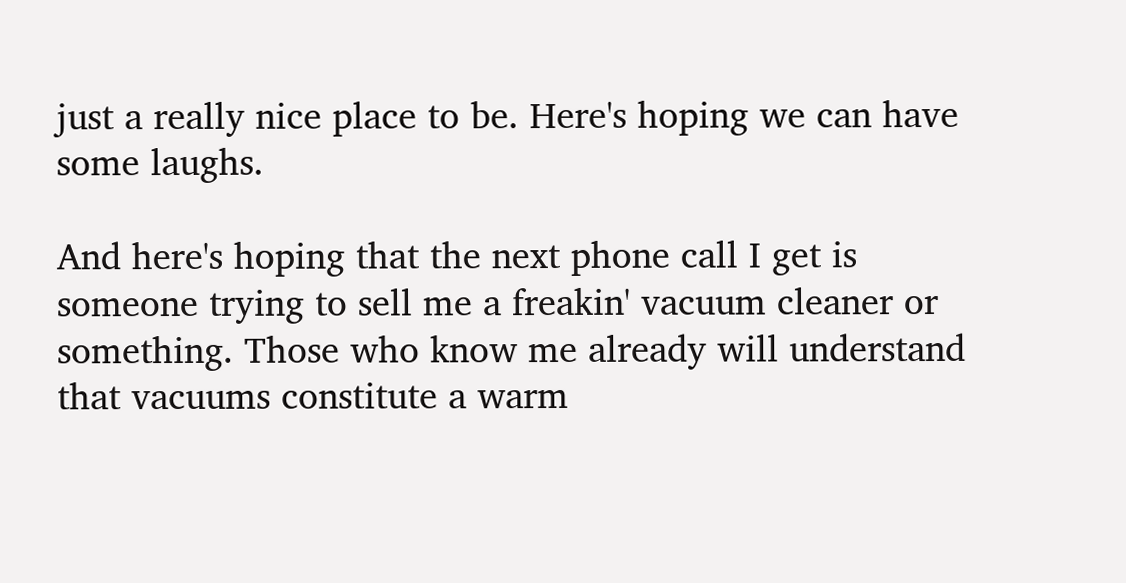just a really nice place to be. Here's hoping we can have some laughs.

And here's hoping that the next phone call I get is someone trying to sell me a freakin' vacuum cleaner or something. Those who know me already will understand that vacuums constitute a warm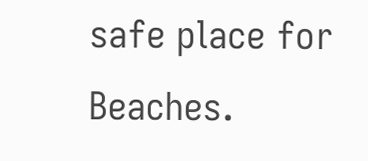safe place for Beaches.